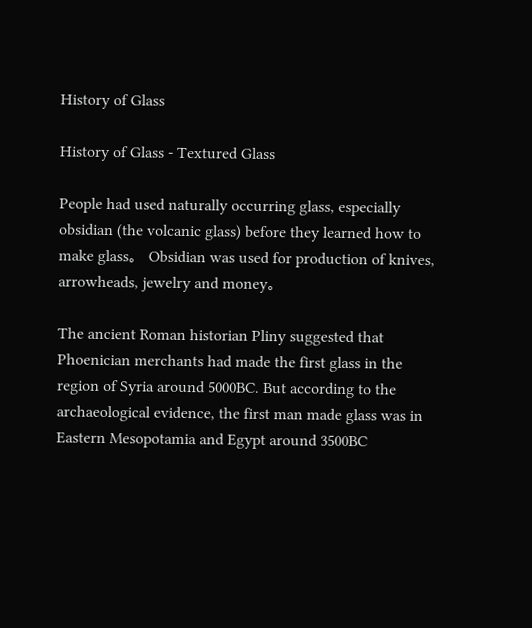History of Glass

History of Glass - Textured Glass

People had used naturally occurring glass, especially obsidian (the volcanic glass) before they learned how to make glass。 Obsidian was used for production of knives, arrowheads, jewelry and money。

The ancient Roman historian Pliny suggested that Phoenician merchants had made the first glass in the region of Syria around 5000BC. But according to the archaeological evidence, the first man made glass was in Eastern Mesopotamia and Egypt around 3500BC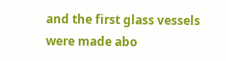and the first glass vessels were made abo